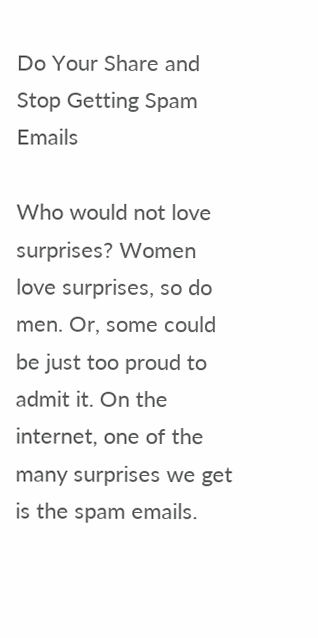Do Your Share and Stop Getting Spam Emails

Who would not love surprises? Women love surprises, so do men. Or, some could be just too proud to admit it. On the internet, one of the many surprises we get is the spam emails.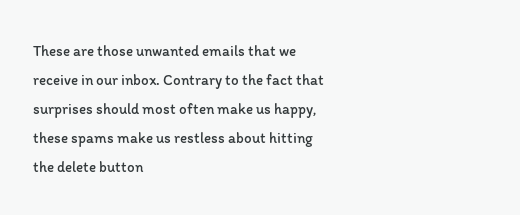These are those unwanted emails that we receive in our inbox. Contrary to the fact that surprises should most often make us happy, these spams make us restless about hitting the delete button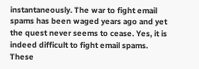instantaneously. The war to fight email spams has been waged years ago and yet the quest never seems to cease. Yes, it is indeed difficult to fight email spams. These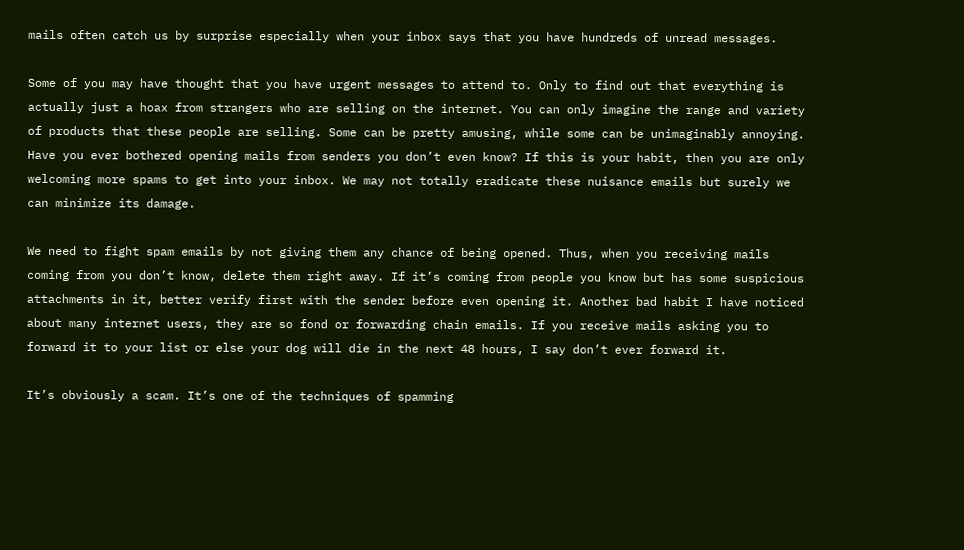mails often catch us by surprise especially when your inbox says that you have hundreds of unread messages.

Some of you may have thought that you have urgent messages to attend to. Only to find out that everything is actually just a hoax from strangers who are selling on the internet. You can only imagine the range and variety of products that these people are selling. Some can be pretty amusing, while some can be unimaginably annoying. Have you ever bothered opening mails from senders you don’t even know? If this is your habit, then you are only welcoming more spams to get into your inbox. We may not totally eradicate these nuisance emails but surely we can minimize its damage.

We need to fight spam emails by not giving them any chance of being opened. Thus, when you receiving mails coming from you don’t know, delete them right away. If it’s coming from people you know but has some suspicious attachments in it, better verify first with the sender before even opening it. Another bad habit I have noticed about many internet users, they are so fond or forwarding chain emails. If you receive mails asking you to forward it to your list or else your dog will die in the next 48 hours, I say don’t ever forward it.

It’s obviously a scam. It’s one of the techniques of spamming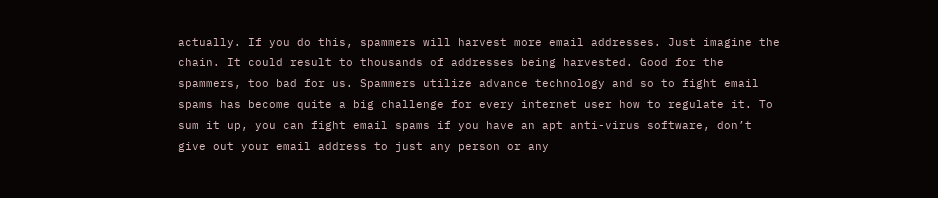actually. If you do this, spammers will harvest more email addresses. Just imagine the chain. It could result to thousands of addresses being harvested. Good for the spammers, too bad for us. Spammers utilize advance technology and so to fight email spams has become quite a big challenge for every internet user how to regulate it. To sum it up, you can fight email spams if you have an apt anti-virus software, don’t give out your email address to just any person or any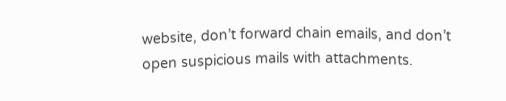website, don’t forward chain emails, and don’t open suspicious mails with attachments.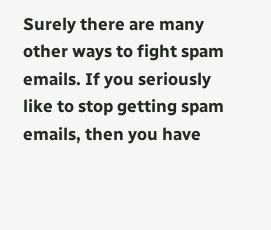Surely there are many other ways to fight spam emails. If you seriously like to stop getting spam emails, then you have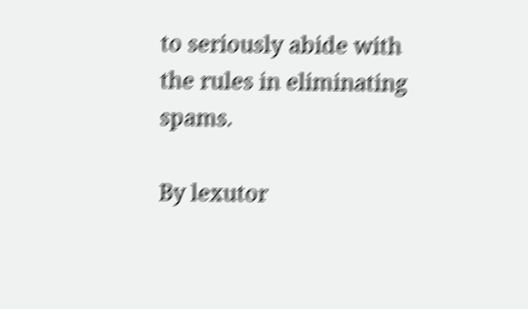to seriously abide with the rules in eliminating spams.

By lexutor